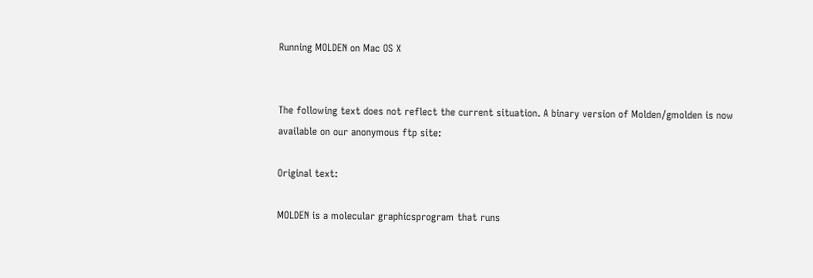Running MOLDEN on Mac OS X


The following text does not reflect the current situation. A binary version of Molden/gmolden is now available on our anonymous ftp site:

Original text:

MOLDEN is a molecular graphicsprogram that runs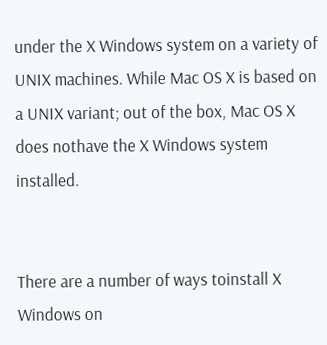under the X Windows system on a variety of UNIX machines. While Mac OS X is based on a UNIX variant; out of the box, Mac OS X does nothave the X Windows system installed.


There are a number of ways toinstall X Windows on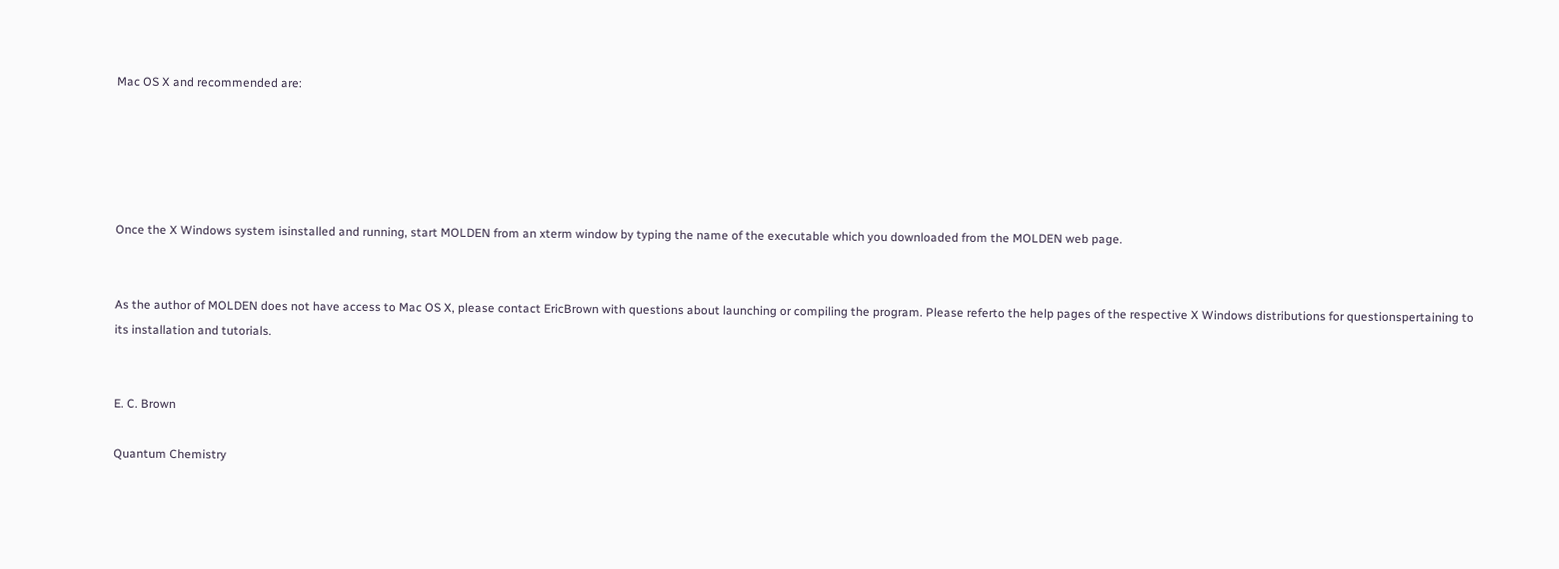Mac OS X and recommended are:





Once the X Windows system isinstalled and running, start MOLDEN from an xterm window by typing the name of the executable which you downloaded from the MOLDEN web page.


As the author of MOLDEN does not have access to Mac OS X, please contact EricBrown with questions about launching or compiling the program. Please referto the help pages of the respective X Windows distributions for questionspertaining to its installation and tutorials.


E. C. Brown

Quantum Chemistry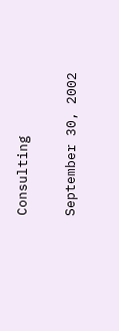Consulting

September 30, 2002